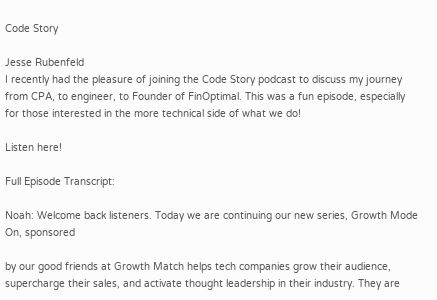Code Story

Jesse Rubenfeld
I recently had the pleasure of joining the Code Story podcast to discuss my journey from CPA, to engineer, to Founder of FinOptimal. This was a fun episode, especially for those interested in the more technical side of what we do!

Listen here!

Full Episode Transcript:

Noah: Welcome back listeners. Today we are continuing our new series, Growth Mode On, sponsored

by our good friends at Growth Match helps tech companies grow their audience, supercharge their sales, and activate thought leadership in their industry. They are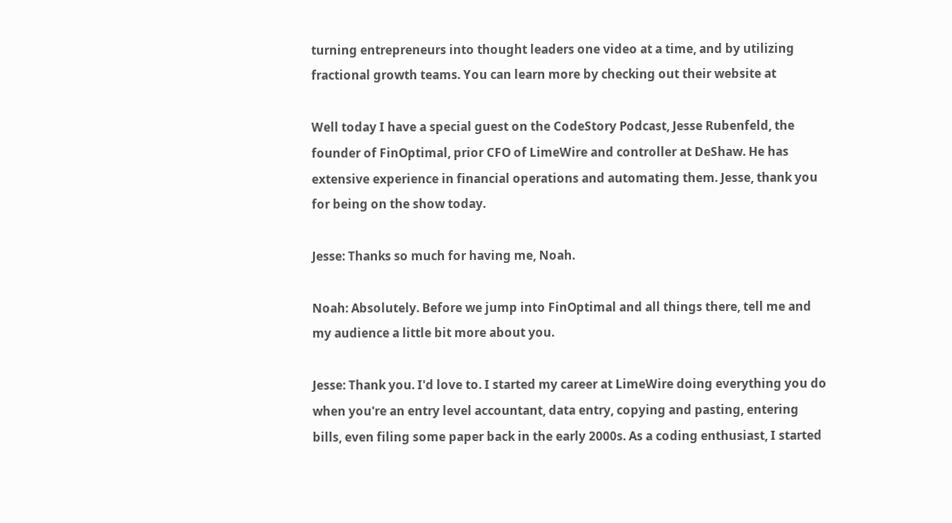turning entrepreneurs into thought leaders one video at a time, and by utilizing fractional growth teams. You can learn more by checking out their website at

Well today I have a special guest on the CodeStory Podcast, Jesse Rubenfeld, the founder of FinOptimal, prior CFO of LimeWire and controller at DeShaw. He has extensive experience in financial operations and automating them. Jesse, thank you for being on the show today.

Jesse: Thanks so much for having me, Noah.

Noah: Absolutely. Before we jump into FinOptimal and all things there, tell me and my audience a little bit more about you.

Jesse: Thank you. I'd love to. I started my career at LimeWire doing everything you do when you're an entry level accountant, data entry, copying and pasting, entering bills, even filing some paper back in the early 2000s. As a coding enthusiast, I started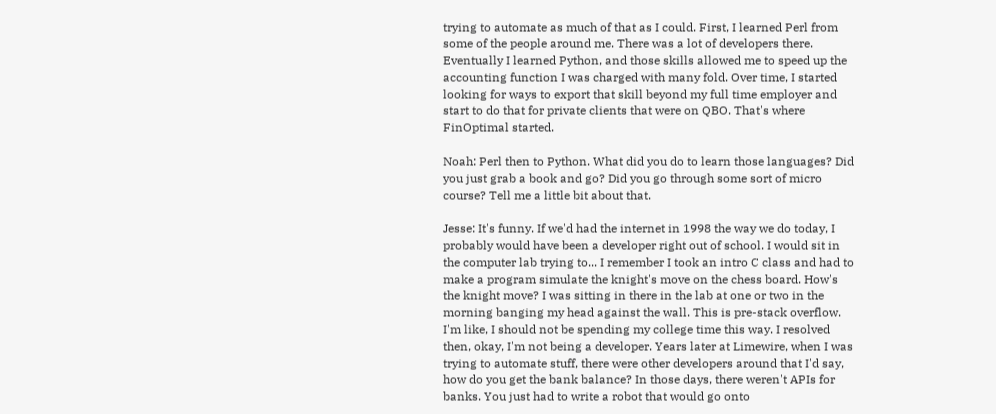trying to automate as much of that as I could. First, I learned Perl from some of the people around me. There was a lot of developers there. Eventually I learned Python, and those skills allowed me to speed up the accounting function I was charged with many fold. Over time, I started looking for ways to export that skill beyond my full time employer and start to do that for private clients that were on QBO. That's where FinOptimal started.

Noah: Perl then to Python. What did you do to learn those languages? Did you just grab a book and go? Did you go through some sort of micro course? Tell me a little bit about that.

Jesse: It's funny. If we'd had the internet in 1998 the way we do today, I probably would have been a developer right out of school. I would sit in the computer lab trying to... I remember I took an intro C class and had to make a program simulate the knight's move on the chess board. How's the knight move? I was sitting in there in the lab at one or two in the morning banging my head against the wall. This is pre-stack overflow. I'm like, I should not be spending my college time this way. I resolved then, okay, I'm not being a developer. Years later at Limewire, when I was trying to automate stuff, there were other developers around that I'd say, how do you get the bank balance? In those days, there weren't APIs for banks. You just had to write a robot that would go onto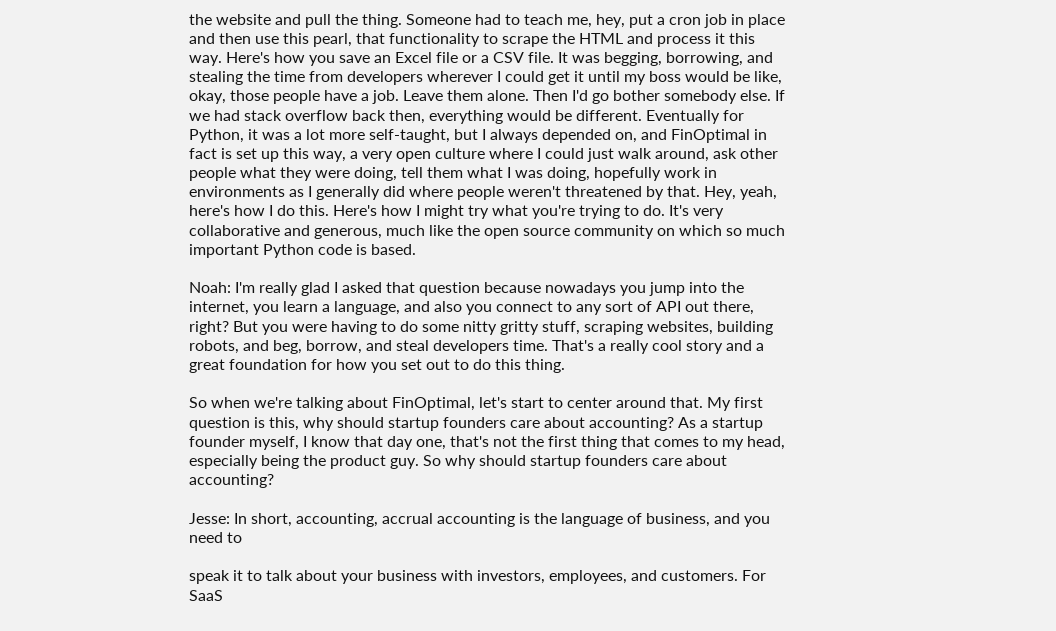the website and pull the thing. Someone had to teach me, hey, put a cron job in place and then use this pearl, that functionality to scrape the HTML and process it this way. Here's how you save an Excel file or a CSV file. It was begging, borrowing, and stealing the time from developers wherever I could get it until my boss would be like, okay, those people have a job. Leave them alone. Then I'd go bother somebody else. If we had stack overflow back then, everything would be different. Eventually for Python, it was a lot more self-taught, but I always depended on, and FinOptimal in fact is set up this way, a very open culture where I could just walk around, ask other people what they were doing, tell them what I was doing, hopefully work in environments as I generally did where people weren't threatened by that. Hey, yeah, here's how I do this. Here's how I might try what you're trying to do. It's very collaborative and generous, much like the open source community on which so much important Python code is based.

Noah: I'm really glad I asked that question because nowadays you jump into the internet, you learn a language, and also you connect to any sort of API out there, right? But you were having to do some nitty gritty stuff, scraping websites, building robots, and beg, borrow, and steal developers time. That's a really cool story and a great foundation for how you set out to do this thing.

So when we're talking about FinOptimal, let's start to center around that. My first question is this, why should startup founders care about accounting? As a startup founder myself, I know that day one, that's not the first thing that comes to my head, especially being the product guy. So why should startup founders care about accounting?

Jesse: In short, accounting, accrual accounting is the language of business, and you need to

speak it to talk about your business with investors, employees, and customers. For SaaS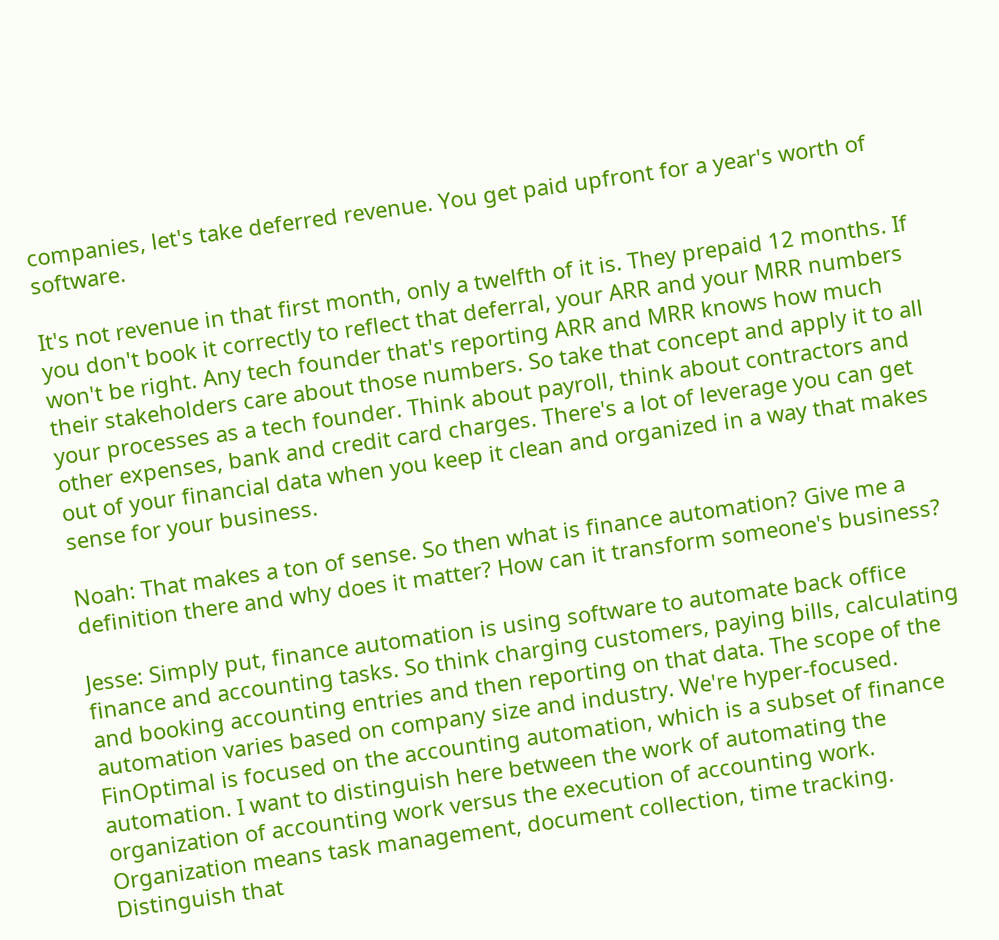companies, let's take deferred revenue. You get paid upfront for a year's worth of software.

It's not revenue in that first month, only a twelfth of it is. They prepaid 12 months. If you don't book it correctly to reflect that deferral, your ARR and your MRR numbers won't be right. Any tech founder that's reporting ARR and MRR knows how much their stakeholders care about those numbers. So take that concept and apply it to all your processes as a tech founder. Think about payroll, think about contractors and other expenses, bank and credit card charges. There's a lot of leverage you can get out of your financial data when you keep it clean and organized in a way that makes sense for your business.

Noah: That makes a ton of sense. So then what is finance automation? Give me a definition there and why does it matter? How can it transform someone's business?

Jesse: Simply put, finance automation is using software to automate back office finance and accounting tasks. So think charging customers, paying bills, calculating and booking accounting entries and then reporting on that data. The scope of the automation varies based on company size and industry. We're hyper-focused. FinOptimal is focused on the accounting automation, which is a subset of finance automation. I want to distinguish here between the work of automating the organization of accounting work versus the execution of accounting work. Organization means task management, document collection, time tracking. Distinguish that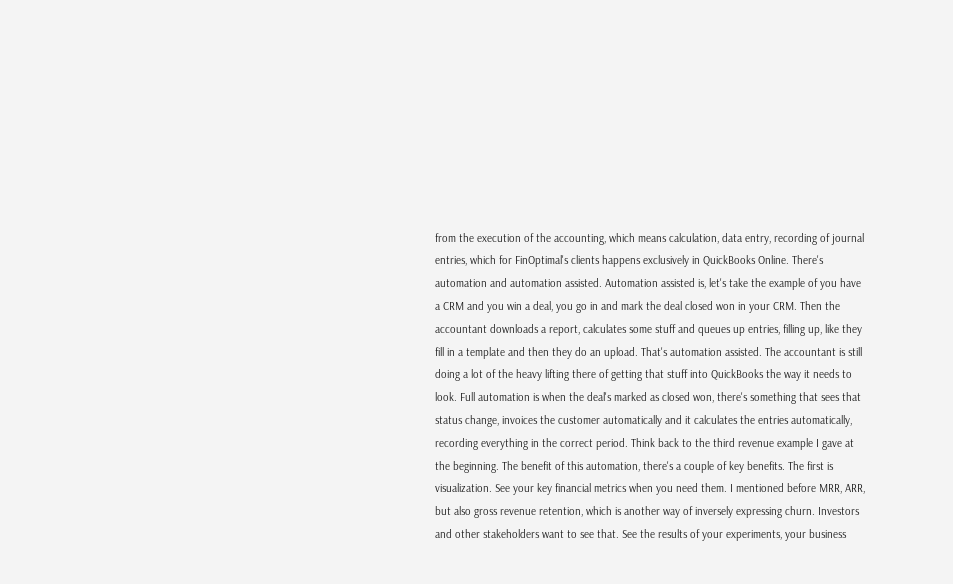from the execution of the accounting, which means calculation, data entry, recording of journal entries, which for FinOptimal's clients happens exclusively in QuickBooks Online. There's automation and automation assisted. Automation assisted is, let's take the example of you have a CRM and you win a deal, you go in and mark the deal closed won in your CRM. Then the accountant downloads a report, calculates some stuff and queues up entries, filling up, like they fill in a template and then they do an upload. That's automation assisted. The accountant is still doing a lot of the heavy lifting there of getting that stuff into QuickBooks the way it needs to look. Full automation is when the deal's marked as closed won, there's something that sees that status change, invoices the customer automatically and it calculates the entries automatically, recording everything in the correct period. Think back to the third revenue example I gave at the beginning. The benefit of this automation, there's a couple of key benefits. The first is visualization. See your key financial metrics when you need them. I mentioned before MRR, ARR, but also gross revenue retention, which is another way of inversely expressing churn. Investors and other stakeholders want to see that. See the results of your experiments, your business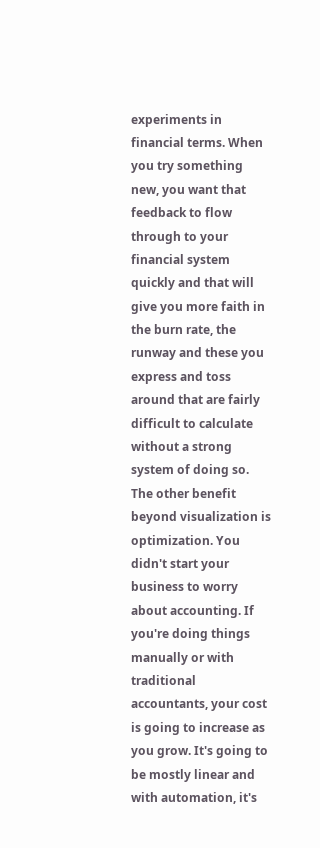experiments in financial terms. When you try something new, you want that feedback to flow through to your financial system quickly and that will give you more faith in the burn rate, the runway and these you express and toss around that are fairly difficult to calculate without a strong system of doing so. The other benefit beyond visualization is optimization. You didn't start your business to worry about accounting. If you're doing things manually or with traditional accountants, your cost is going to increase as you grow. It's going to be mostly linear and with automation, it's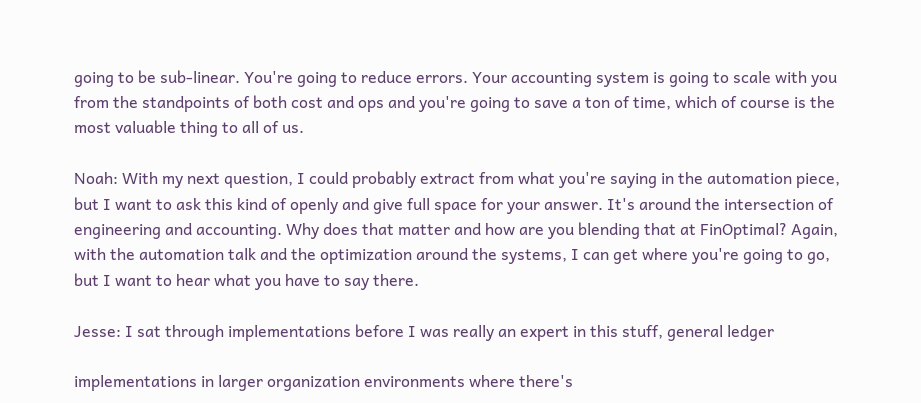going to be sub-linear. You're going to reduce errors. Your accounting system is going to scale with you from the standpoints of both cost and ops and you're going to save a ton of time, which of course is the most valuable thing to all of us.

Noah: With my next question, I could probably extract from what you're saying in the automation piece, but I want to ask this kind of openly and give full space for your answer. It's around the intersection of engineering and accounting. Why does that matter and how are you blending that at FinOptimal? Again, with the automation talk and the optimization around the systems, I can get where you're going to go, but I want to hear what you have to say there.

Jesse: I sat through implementations before I was really an expert in this stuff, general ledger

implementations in larger organization environments where there's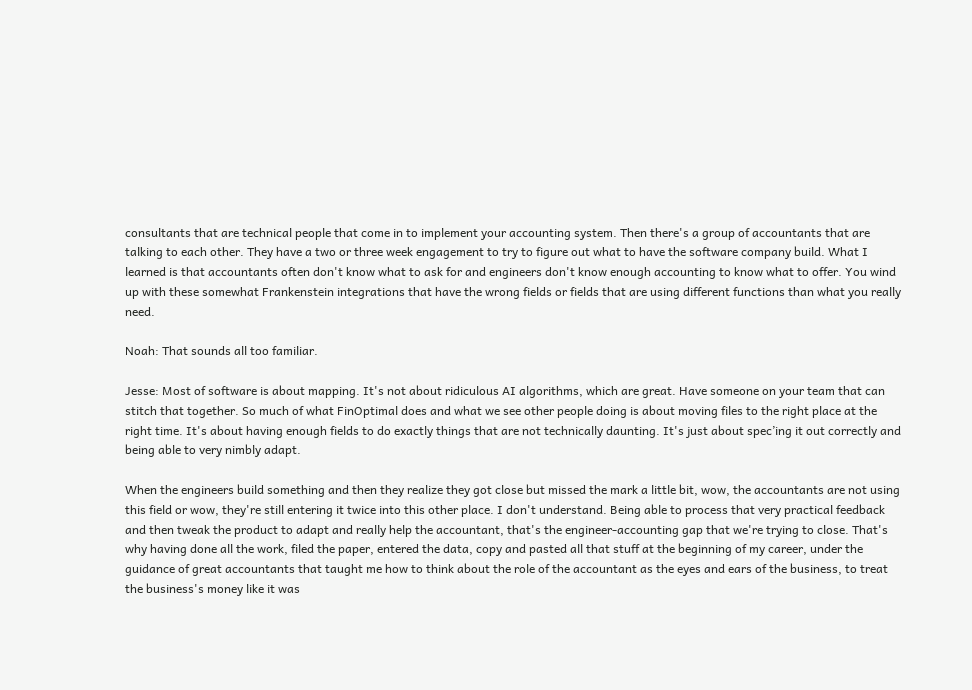consultants that are technical people that come in to implement your accounting system. Then there's a group of accountants that are talking to each other. They have a two or three week engagement to try to figure out what to have the software company build. What I learned is that accountants often don't know what to ask for and engineers don't know enough accounting to know what to offer. You wind up with these somewhat Frankenstein integrations that have the wrong fields or fields that are using different functions than what you really need.

Noah: That sounds all too familiar.

Jesse: Most of software is about mapping. It's not about ridiculous AI algorithms, which are great. Have someone on your team that can stitch that together. So much of what FinOptimal does and what we see other people doing is about moving files to the right place at the  right time. It's about having enough fields to do exactly things that are not technically daunting. It's just about spec’ing it out correctly and being able to very nimbly adapt.

When the engineers build something and then they realize they got close but missed the mark a little bit, wow, the accountants are not using this field or wow, they're still entering it twice into this other place. I don't understand. Being able to process that very practical feedback and then tweak the product to adapt and really help the accountant, that's the engineer-accounting gap that we're trying to close. That's why having done all the work, filed the paper, entered the data, copy and pasted all that stuff at the beginning of my career, under the guidance of great accountants that taught me how to think about the role of the accountant as the eyes and ears of the business, to treat the business's money like it was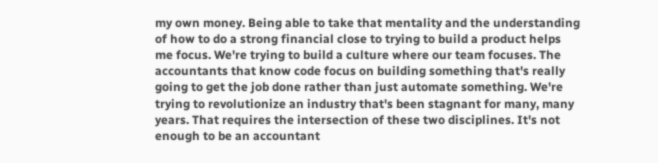my own money. Being able to take that mentality and the understanding of how to do a strong financial close to trying to build a product helps me focus. We're trying to build a culture where our team focuses. The accountants that know code focus on building something that's really going to get the job done rather than just automate something. We're trying to revolutionize an industry that's been stagnant for many, many years. That requires the intersection of these two disciplines. It's not enough to be an accountant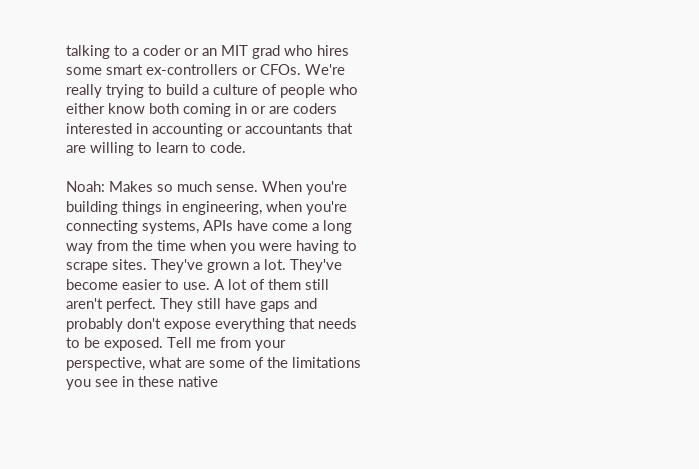talking to a coder or an MIT grad who hires some smart ex-controllers or CFOs. We're really trying to build a culture of people who either know both coming in or are coders interested in accounting or accountants that are willing to learn to code.

Noah: Makes so much sense. When you're building things in engineering, when you're connecting systems, APIs have come a long way from the time when you were having to scrape sites. They've grown a lot. They've become easier to use. A lot of them still aren't perfect. They still have gaps and probably don't expose everything that needs to be exposed. Tell me from your perspective, what are some of the limitations you see in these native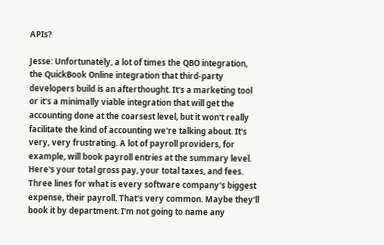APIs?

Jesse: Unfortunately, a lot of times the QBO integration, the QuickBook Online integration that third-party developers build is an afterthought. It's a marketing tool or it's a minimally viable integration that will get the accounting done at the coarsest level, but it won't really facilitate the kind of accounting we're talking about. It's very, very frustrating. A lot of payroll providers, for example, will book payroll entries at the summary level. Here's your total gross pay, your total taxes, and fees. Three lines for what is every software company's biggest expense, their payroll. That's very common. Maybe they'll book it by department. I'm not going to name any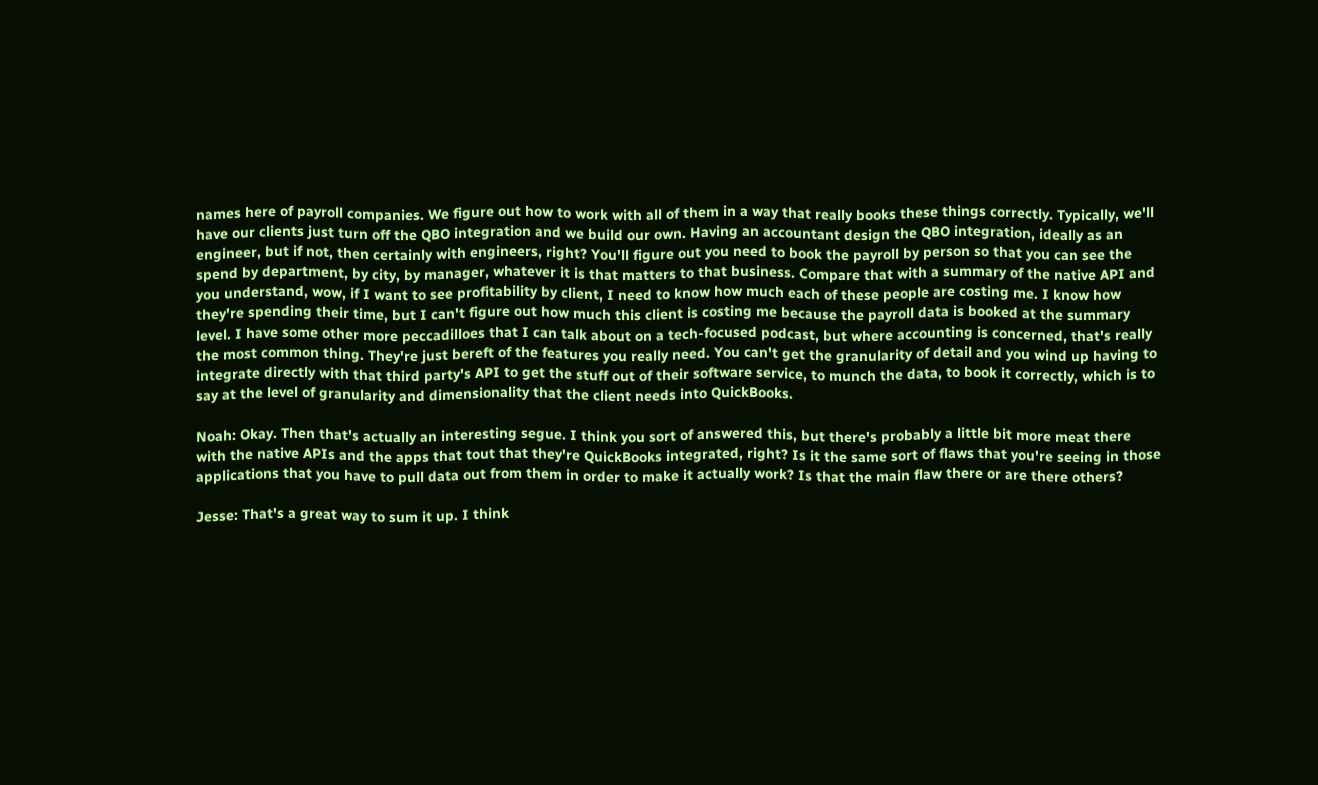names here of payroll companies. We figure out how to work with all of them in a way that really books these things correctly. Typically, we'll have our clients just turn off the QBO integration and we build our own. Having an accountant design the QBO integration, ideally as an engineer, but if not, then certainly with engineers, right? You'll figure out you need to book the payroll by person so that you can see the spend by department, by city, by manager, whatever it is that matters to that business. Compare that with a summary of the native API and you understand, wow, if I want to see profitability by client, I need to know how much each of these people are costing me. I know how they're spending their time, but I can't figure out how much this client is costing me because the payroll data is booked at the summary level. I have some other more peccadilloes that I can talk about on a tech-focused podcast, but where accounting is concerned, that's really the most common thing. They're just bereft of the features you really need. You can't get the granularity of detail and you wind up having to integrate directly with that third party's API to get the stuff out of their software service, to munch the data, to book it correctly, which is to say at the level of granularity and dimensionality that the client needs into QuickBooks.

Noah: Okay. Then that's actually an interesting segue. I think you sort of answered this, but there's probably a little bit more meat there with the native APIs and the apps that tout that they're QuickBooks integrated, right? Is it the same sort of flaws that you're seeing in those applications that you have to pull data out from them in order to make it actually work? Is that the main flaw there or are there others?

Jesse: That's a great way to sum it up. I think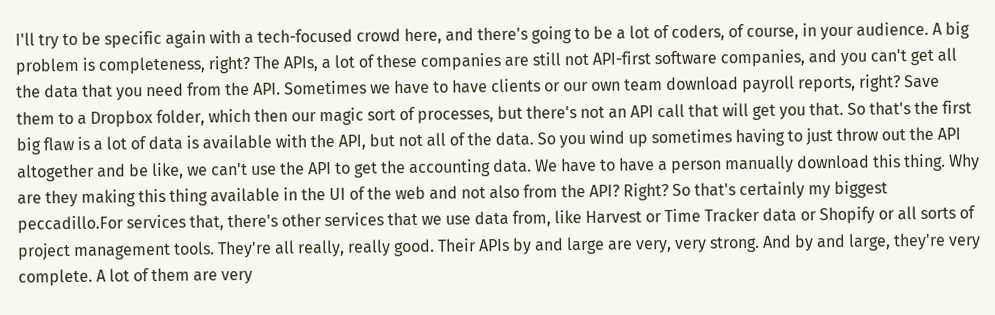I'll try to be specific again with a tech-focused crowd here, and there's going to be a lot of coders, of course, in your audience. A big problem is completeness, right? The APIs, a lot of these companies are still not API-first software companies, and you can't get all the data that you need from the API. Sometimes we have to have clients or our own team download payroll reports, right? Save them to a Dropbox folder, which then our magic sort of processes, but there's not an API call that will get you that. So that's the first big flaw is a lot of data is available with the API, but not all of the data. So you wind up sometimes having to just throw out the API altogether and be like, we can't use the API to get the accounting data. We have to have a person manually download this thing. Why are they making this thing available in the UI of the web and not also from the API? Right? So that's certainly my biggest peccadillo.For services that, there's other services that we use data from, like Harvest or Time Tracker data or Shopify or all sorts of project management tools. They're all really, really good. Their APIs by and large are very, very strong. And by and large, they're very complete. A lot of them are very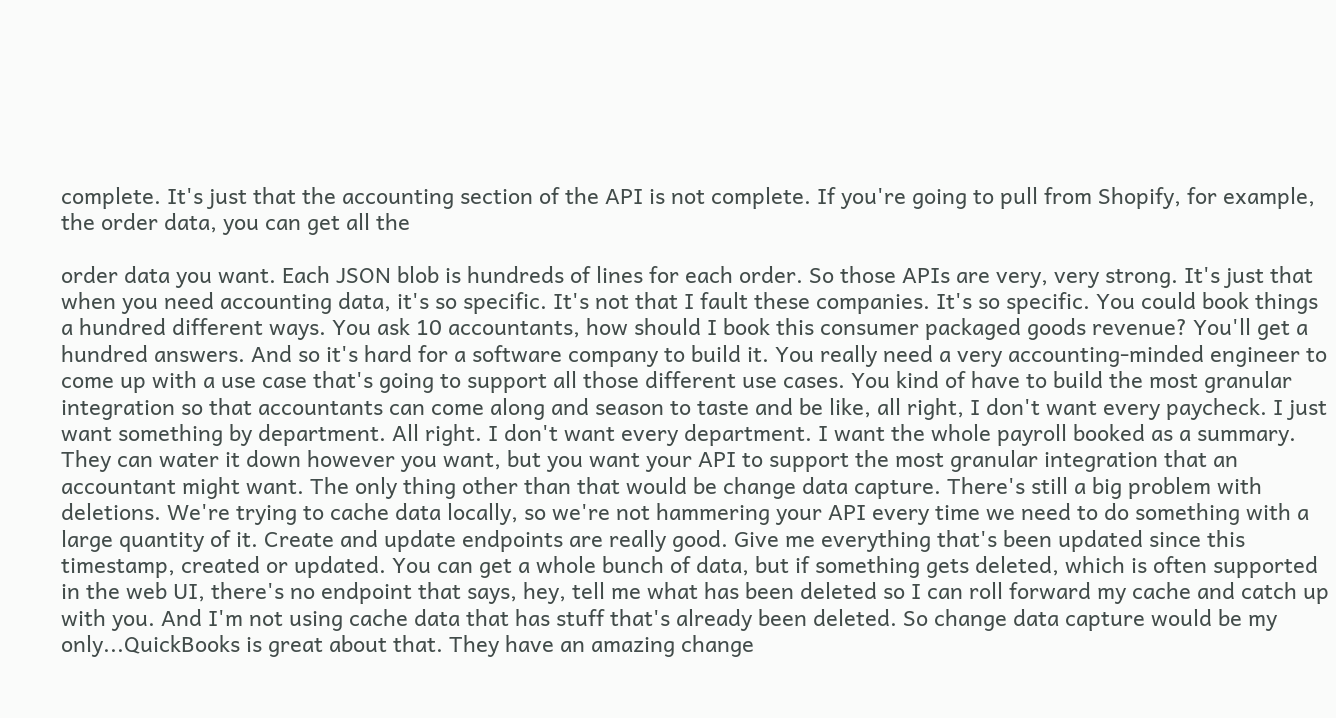complete. It's just that the accounting section of the API is not complete. If you're going to pull from Shopify, for example, the order data, you can get all the

order data you want. Each JSON blob is hundreds of lines for each order. So those APIs are very, very strong. It's just that when you need accounting data, it's so specific. It's not that I fault these companies. It's so specific. You could book things a hundred different ways. You ask 10 accountants, how should I book this consumer packaged goods revenue? You'll get a hundred answers. And so it's hard for a software company to build it. You really need a very accounting-minded engineer to come up with a use case that's going to support all those different use cases. You kind of have to build the most granular integration so that accountants can come along and season to taste and be like, all right, I don't want every paycheck. I just want something by department. All right. I don't want every department. I want the whole payroll booked as a summary. They can water it down however you want, but you want your API to support the most granular integration that an accountant might want. The only thing other than that would be change data capture. There's still a big problem with deletions. We're trying to cache data locally, so we're not hammering your API every time we need to do something with a large quantity of it. Create and update endpoints are really good. Give me everything that's been updated since this timestamp, created or updated. You can get a whole bunch of data, but if something gets deleted, which is often supported in the web UI, there's no endpoint that says, hey, tell me what has been deleted so I can roll forward my cache and catch up with you. And I'm not using cache data that has stuff that's already been deleted. So change data capture would be my only...QuickBooks is great about that. They have an amazing change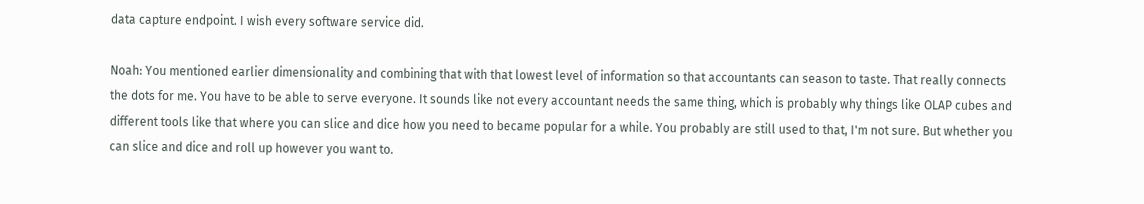data capture endpoint. I wish every software service did.

Noah: You mentioned earlier dimensionality and combining that with that lowest level of information so that accountants can season to taste. That really connects the dots for me. You have to be able to serve everyone. It sounds like not every accountant needs the same thing, which is probably why things like OLAP cubes and different tools like that where you can slice and dice how you need to became popular for a while. You probably are still used to that, I'm not sure. But whether you can slice and dice and roll up however you want to.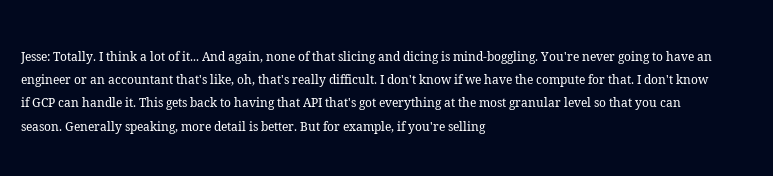Jesse: Totally. I think a lot of it... And again, none of that slicing and dicing is mind-boggling. You're never going to have an engineer or an accountant that's like, oh, that's really difficult. I don't know if we have the compute for that. I don't know if GCP can handle it. This gets back to having that API that's got everything at the most granular level so that you can season. Generally speaking, more detail is better. But for example, if you're selling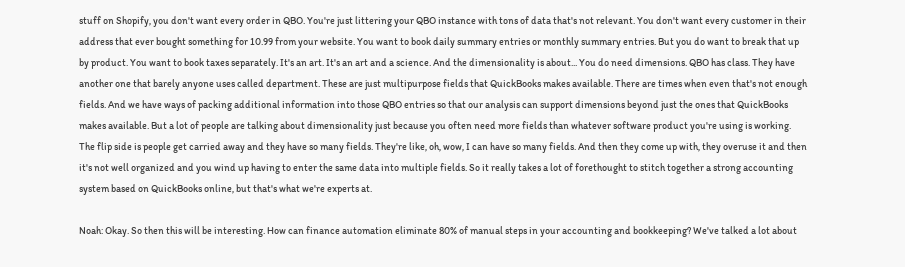stuff on Shopify, you don't want every order in QBO. You're just littering your QBO instance with tons of data that's not relevant. You don't want every customer in their address that ever bought something for 10.99 from your website. You want to book daily summary entries or monthly summary entries. But you do want to break that up by product. You want to book taxes separately. It's an art. It's an art and a science. And the dimensionality is about... You do need dimensions. QBO has class. They have another one that barely anyone uses called department. These are just multipurpose fields that QuickBooks makes available. There are times when even that's not enough fields. And we have ways of packing additional information into those QBO entries so that our analysis can support dimensions beyond just the ones that QuickBooks makes available. But a lot of people are talking about dimensionality just because you often need more fields than whatever software product you're using is working. The flip side is people get carried away and they have so many fields. They're like, oh, wow, I can have so many fields. And then they come up with, they overuse it and then it's not well organized and you wind up having to enter the same data into multiple fields. So it really takes a lot of forethought to stitch together a strong accounting system based on QuickBooks online, but that's what we're experts at.

Noah: Okay. So then this will be interesting. How can finance automation eliminate 80% of manual steps in your accounting and bookkeeping? We've talked a lot about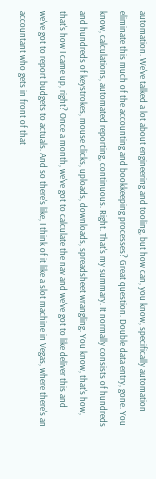automation. We've talked a lot about engineering and tooling, but how can, you know, specifically automation eliminate this much of the accounting and bookkeeping processes? Great question. Double data entry, gone. You know, calculations, automated reporting, continuous. Right. That's my summary. It normally consists of hundreds and hundreds of keystrokes, mouse clicks, uploads, downloads, spreadsheet wrangling. You know, that's how, that's how I came up, right? Once a month, we've got to calculate the nav and we've got to like deliver this and we've got to report budgets to actuals. And so there's like, I think of it like a slot machine in Vegas, where there's an accountant who gets in front of that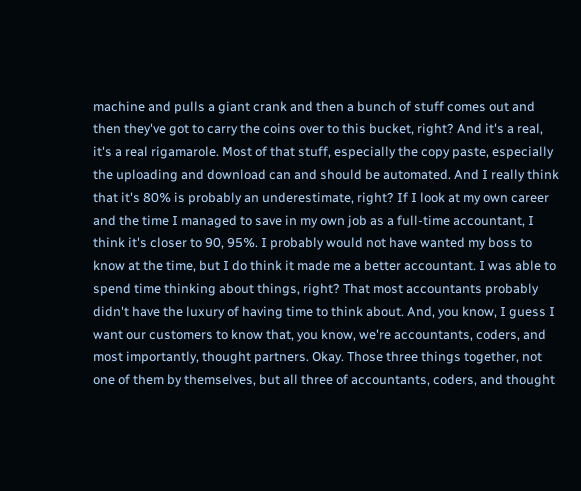machine and pulls a giant crank and then a bunch of stuff comes out and then they've got to carry the coins over to this bucket, right? And it's a real, it's a real rigamarole. Most of that stuff, especially the copy paste, especially the uploading and download can and should be automated. And I really think that it's 80% is probably an underestimate, right? If I look at my own career and the time I managed to save in my own job as a full-time accountant, I think it's closer to 90, 95%. I probably would not have wanted my boss to know at the time, but I do think it made me a better accountant. I was able to spend time thinking about things, right? That most accountants probably didn't have the luxury of having time to think about. And, you know, I guess I want our customers to know that, you know, we're accountants, coders, and most importantly, thought partners. Okay. Those three things together, not one of them by themselves, but all three of accountants, coders, and thought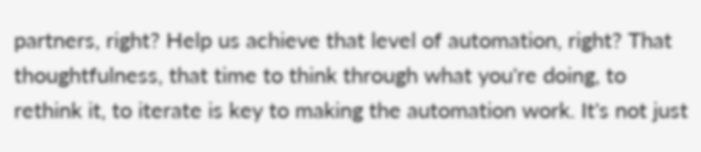partners, right? Help us achieve that level of automation, right? That thoughtfulness, that time to think through what you're doing, to rethink it, to iterate is key to making the automation work. It's not just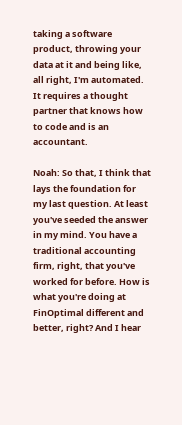taking a software product, throwing your data at it and being like, all right, I'm automated. It requires a thought partner that knows how to code and is an accountant.

Noah: So that, I think that lays the foundation for my last question. At least you've seeded the answer in my mind. You have a traditional accounting firm, right, that you've worked for before. How is what you're doing at FinOptimal different and better, right? And I hear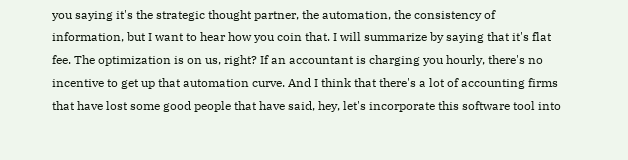you saying it's the strategic thought partner, the automation, the consistency of information, but I want to hear how you coin that. I will summarize by saying that it's flat fee. The optimization is on us, right? If an accountant is charging you hourly, there's no incentive to get up that automation curve. And I think that there's a lot of accounting firms that have lost some good people that have said, hey, let's incorporate this software tool into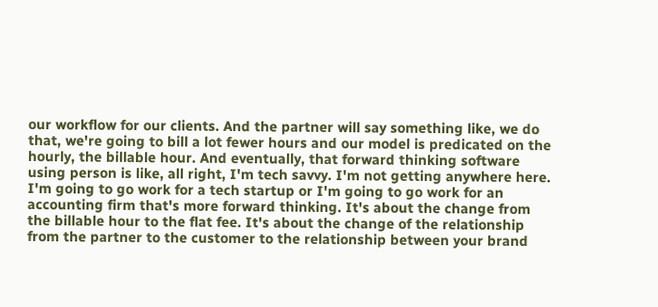our workflow for our clients. And the partner will say something like, we do that, we're going to bill a lot fewer hours and our model is predicated on the hourly, the billable hour. And eventually, that forward thinking software using person is like, all right, I'm tech savvy. I'm not getting anywhere here. I'm going to go work for a tech startup or I'm going to go work for an accounting firm that's more forward thinking. It's about the change from the billable hour to the flat fee. It's about the change of the relationship from the partner to the customer to the relationship between your brand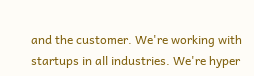and the customer. We're working with startups in all industries. We're hyper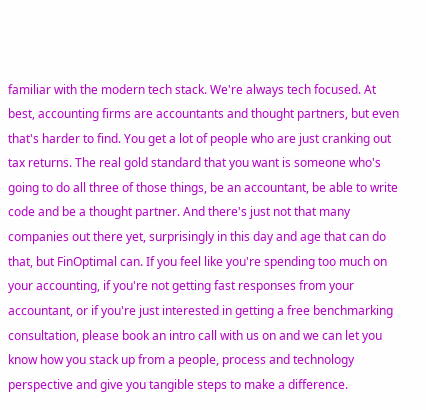familiar with the modern tech stack. We're always tech focused. At best, accounting firms are accountants and thought partners, but even that's harder to find. You get a lot of people who are just cranking out tax returns. The real gold standard that you want is someone who's going to do all three of those things, be an accountant, be able to write code and be a thought partner. And there's just not that many companies out there yet, surprisingly in this day and age that can do that, but FinOptimal can. If you feel like you're spending too much on your accounting, if you're not getting fast responses from your accountant, or if you're just interested in getting a free benchmarking consultation, please book an intro call with us on and we can let you know how you stack up from a people, process and technology perspective and give you tangible steps to make a difference.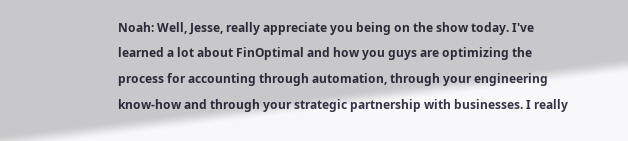Noah: Well, Jesse, really appreciate you being on the show today. I've learned a lot about FinOptimal and how you guys are optimizing the process for accounting through automation, through your engineering know-how and through your strategic partnership with businesses. I really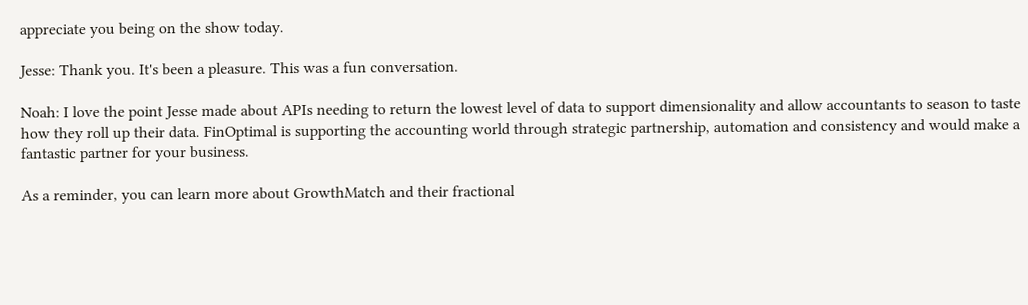appreciate you being on the show today.

Jesse: Thank you. It's been a pleasure. This was a fun conversation.

Noah: I love the point Jesse made about APIs needing to return the lowest level of data to support dimensionality and allow accountants to season to taste how they roll up their data. FinOptimal is supporting the accounting world through strategic partnership, automation and consistency and would make a fantastic partner for your business.

As a reminder, you can learn more about GrowthMatch and their fractional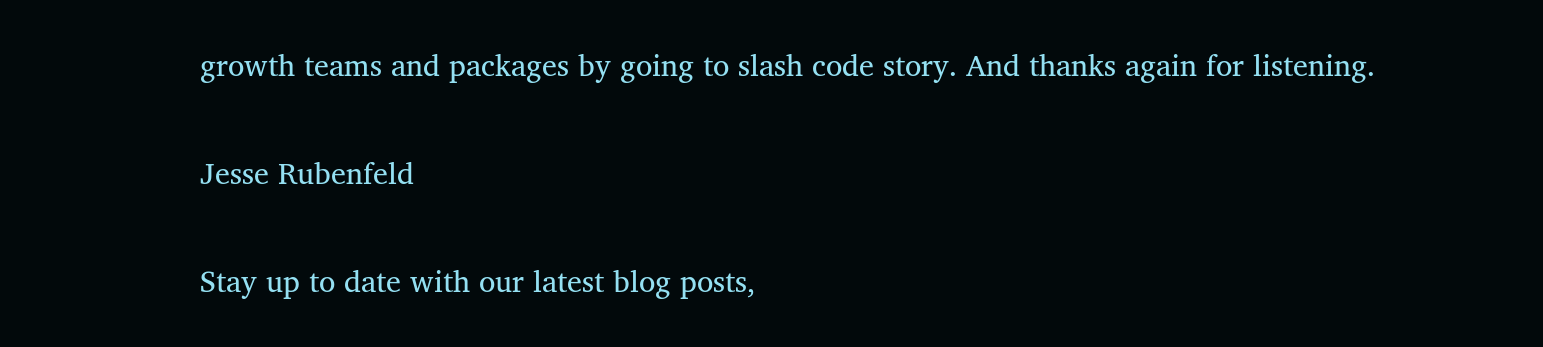growth teams and packages by going to slash code story. And thanks again for listening.

Jesse Rubenfeld

Stay up to date with our latest blog posts,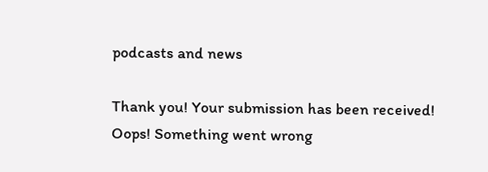podcasts and news

Thank you! Your submission has been received!
Oops! Something went wrong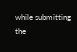while submitting the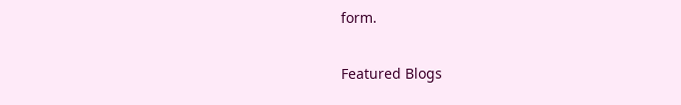form.

Featured Blogs